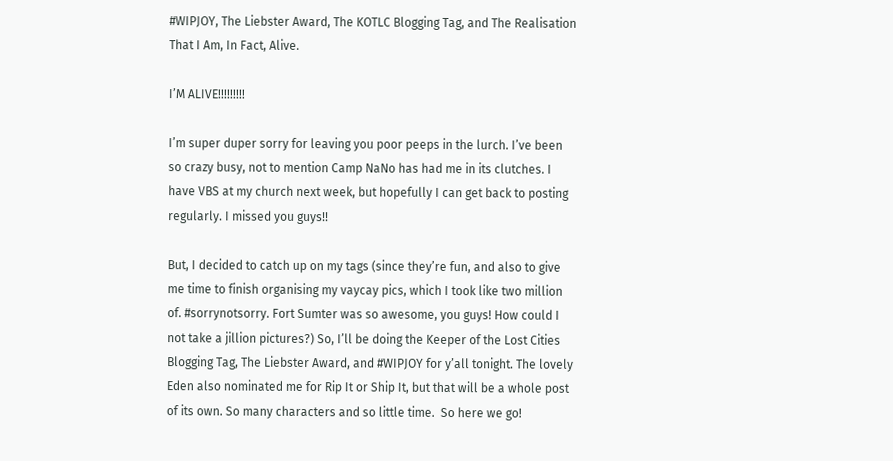#WIPJOY, The Liebster Award, The KOTLC Blogging Tag, and The Realisation That I Am, In Fact, Alive.

I’M ALIVE!!!!!!!!!

I’m super duper sorry for leaving you poor peeps in the lurch. I’ve been so crazy busy, not to mention Camp NaNo has had me in its clutches. I have VBS at my church next week, but hopefully I can get back to posting regularly. I missed you guys!!

But, I decided to catch up on my tags (since they’re fun, and also to give me time to finish organising my vaycay pics, which I took like two million of. #sorrynotsorry. Fort Sumter was so awesome, you guys! How could I not take a jillion pictures?) So, I’ll be doing the Keeper of the Lost Cities Blogging Tag, The Liebster Award, and #WIPJOY for y’all tonight. The lovely Eden also nominated me for Rip It or Ship It, but that will be a whole post of its own. So many characters and so little time.  So here we go!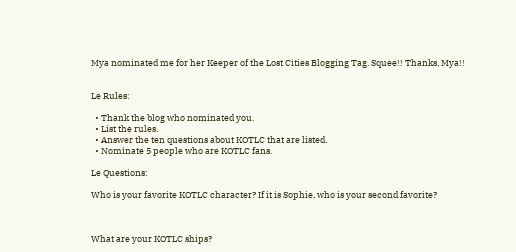Mya nominated me for her Keeper of the Lost Cities Blogging Tag. Squee!! Thanks, Mya!!


Le Rules:

  • Thank the blog who nominated you.
  • List the rules.
  • Answer the ten questions about KOTLC that are listed.
  • Nominate 5 people who are KOTLC fans.

Le Questions:

Who is your favorite KOTLC character? If it is Sophie, who is your second favorite?



What are your KOTLC ships?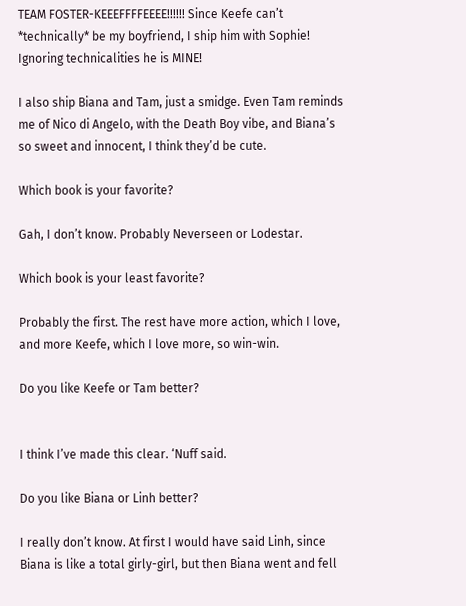TEAM FOSTER-KEEEFFFFEEEE!!!!!! Since Keefe can’t *technically* be my boyfriend, I ship him with Sophie! Ignoring technicalities he is MINE!

I also ship Biana and Tam, just a smidge. Even Tam reminds me of Nico di Angelo, with the Death Boy vibe, and Biana’s so sweet and innocent, I think they’d be cute.

Which book is your favorite?

Gah, I don’t know. Probably Neverseen or Lodestar.

Which book is your least favorite?

Probably the first. The rest have more action, which I love, and more Keefe, which I love more, so win-win.

Do you like Keefe or Tam better?


I think I’ve made this clear. ‘Nuff said.

Do you like Biana or Linh better?

I really don’t know. At first I would have said Linh, since Biana is like a total girly-girl, but then Biana went and fell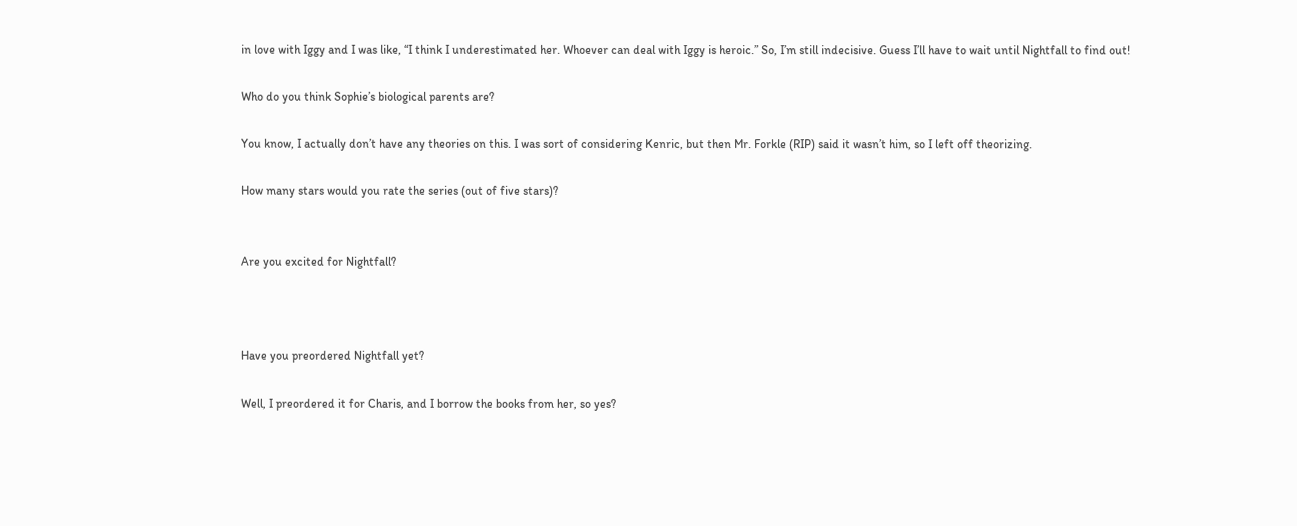in love with Iggy and I was like, “I think I underestimated her. Whoever can deal with Iggy is heroic.” So, I’m still indecisive. Guess I’ll have to wait until Nightfall to find out!

Who do you think Sophie’s biological parents are?

You know, I actually don’t have any theories on this. I was sort of considering Kenric, but then Mr. Forkle (RIP) said it wasn’t him, so I left off theorizing.

How many stars would you rate the series (out of five stars)?


Are you excited for Nightfall?



Have you preordered Nightfall yet?

Well, I preordered it for Charis, and I borrow the books from her, so yes?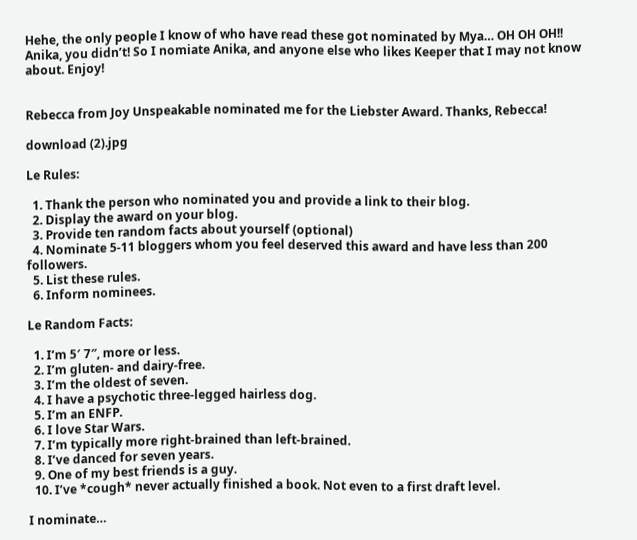Hehe, the only people I know of who have read these got nominated by Mya… OH OH OH!! Anika, you didn’t! So I nomiate Anika, and anyone else who likes Keeper that I may not know about. Enjoy!


Rebecca from Joy Unspeakable nominated me for the Liebster Award. Thanks, Rebecca!

download (2).jpg

Le Rules:

  1. Thank the person who nominated you and provide a link to their blog.
  2. Display the award on your blog.
  3. Provide ten random facts about yourself (optional)
  4. Nominate 5-11 bloggers whom you feel deserved this award and have less than 200 followers.
  5. List these rules.
  6. Inform nominees.

Le Random Facts:

  1. I’m 5′ 7″, more or less.
  2. I’m gluten- and dairy-free.
  3. I’m the oldest of seven.
  4. I have a psychotic three-legged hairless dog.
  5. I’m an ENFP.
  6. I love Star Wars.
  7. I’m typically more right-brained than left-brained.
  8. I’ve danced for seven years.
  9. One of my best friends is a guy.
  10. I’ve *cough* never actually finished a book. Not even to a first draft level.

I nominate…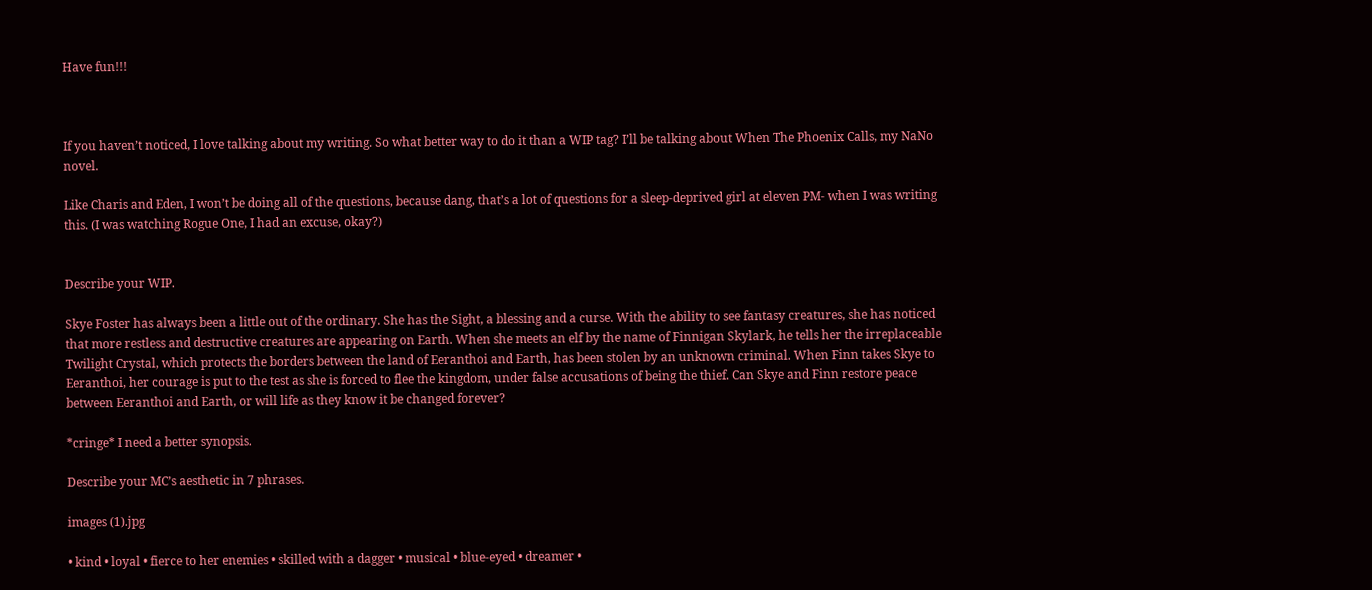Have fun!!!



If you haven’t noticed, I love talking about my writing. So what better way to do it than a WIP tag? I’ll be talking about When The Phoenix Calls, my NaNo novel.

Like Charis and Eden, I won’t be doing all of the questions, because dang, that’s a lot of questions for a sleep-deprived girl at eleven PM- when I was writing this. (I was watching Rogue One, I had an excuse, okay?)


Describe your WIP.

Skye Foster has always been a little out of the ordinary. She has the Sight, a blessing and a curse. With the ability to see fantasy creatures, she has noticed that more restless and destructive creatures are appearing on Earth. When she meets an elf by the name of Finnigan Skylark, he tells her the irreplaceable Twilight Crystal, which protects the borders between the land of Eeranthoi and Earth, has been stolen by an unknown criminal. When Finn takes Skye to Eeranthoi, her courage is put to the test as she is forced to flee the kingdom, under false accusations of being the thief. Can Skye and Finn restore peace between Eeranthoi and Earth, or will life as they know it be changed forever?

*cringe* I need a better synopsis.

Describe your MC’s aesthetic in 7 phrases.

images (1).jpg

• kind • loyal • fierce to her enemies • skilled with a dagger • musical • blue-eyed • dreamer •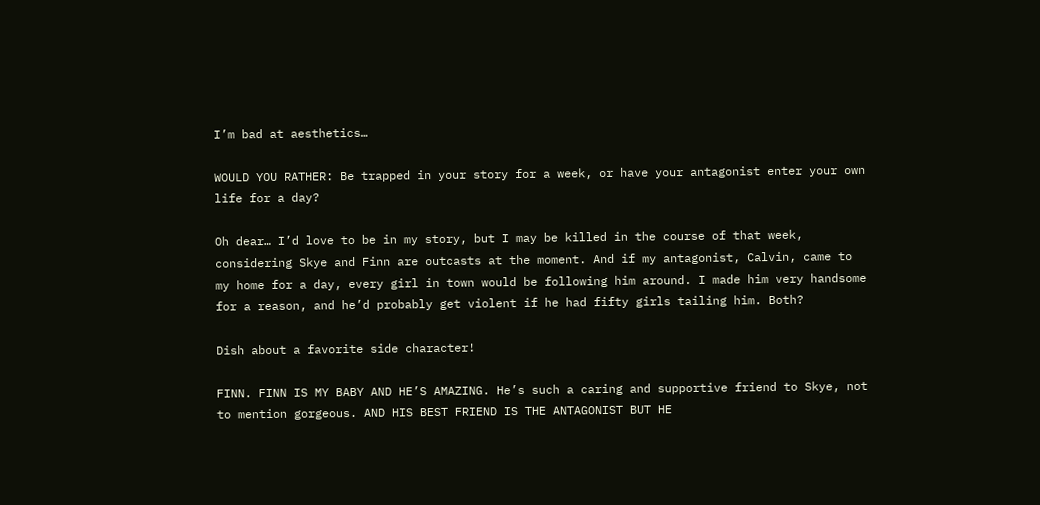I’m bad at aesthetics…

WOULD YOU RATHER: Be trapped in your story for a week, or have your antagonist enter your own life for a day?

Oh dear… I’d love to be in my story, but I may be killed in the course of that week, considering Skye and Finn are outcasts at the moment. And if my antagonist, Calvin, came to my home for a day, every girl in town would be following him around. I made him very handsome for a reason, and he’d probably get violent if he had fifty girls tailing him. Both?

Dish about a favorite side character!

FINN. FINN IS MY BABY AND HE’S AMAZING. He’s such a caring and supportive friend to Skye, not to mention gorgeous. AND HIS BEST FRIEND IS THE ANTAGONIST BUT HE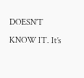DOESN’T KNOW IT. It’s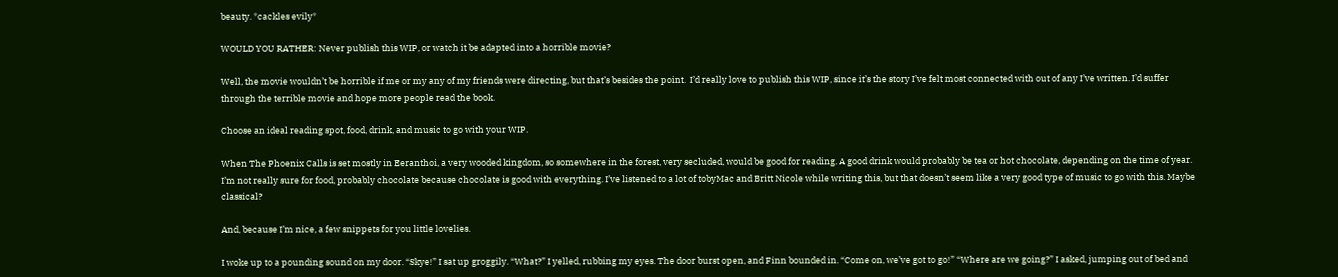beauty. *cackles evily*

WOULD YOU RATHER: Never publish this WIP, or watch it be adapted into a horrible movie?

Well, the movie wouldn’t be horrible if me or my any of my friends were directing, but that’s besides the point.  I’d really love to publish this WIP, since it’s the story I’ve felt most connected with out of any I’ve written. I’d suffer through the terrible movie and hope more people read the book.

Choose an ideal reading spot, food, drink, and music to go with your WIP.

When The Phoenix Calls is set mostly in Eeranthoi, a very wooded kingdom, so somewhere in the forest, very secluded, would be good for reading. A good drink would probably be tea or hot chocolate, depending on the time of year. I’m not really sure for food, probably chocolate because chocolate is good with everything. I’ve listened to a lot of tobyMac and Britt Nicole while writing this, but that doesn’t seem like a very good type of music to go with this. Maybe classical?

And, because I’m nice, a few snippets for you little lovelies.

I woke up to a pounding sound on my door. “Skye!” I sat up groggily. “What?” I yelled, rubbing my eyes. The door burst open, and Finn bounded in. “Come on, we’ve got to go!” “Where are we going?” I asked, jumping out of bed and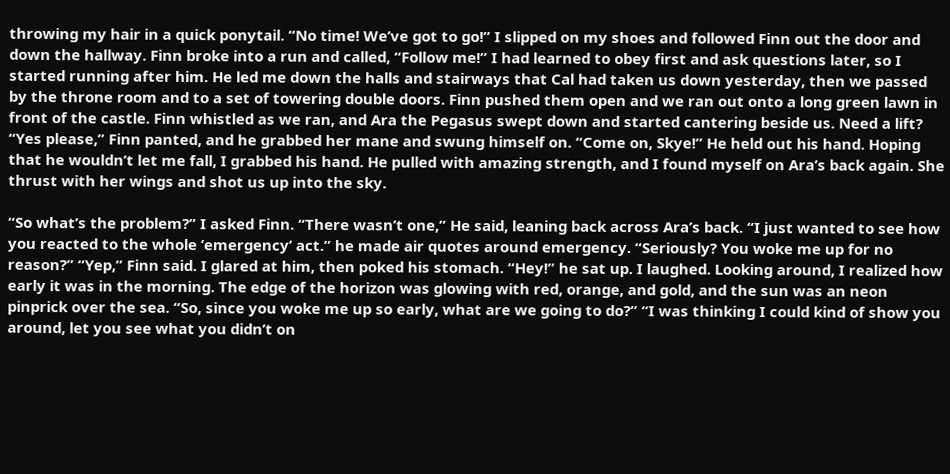throwing my hair in a quick ponytail. “No time! We’ve got to go!” I slipped on my shoes and followed Finn out the door and down the hallway. Finn broke into a run and called, “Follow me!” I had learned to obey first and ask questions later, so I started running after him. He led me down the halls and stairways that Cal had taken us down yesterday, then we passed by the throne room and to a set of towering double doors. Finn pushed them open and we ran out onto a long green lawn in front of the castle. Finn whistled as we ran, and Ara the Pegasus swept down and started cantering beside us. Need a lift?  “Yes please,” Finn panted, and he grabbed her mane and swung himself on. “Come on, Skye!” He held out his hand. Hoping that he wouldn’t let me fall, I grabbed his hand. He pulled with amazing strength, and I found myself on Ara’s back again. She thrust with her wings and shot us up into the sky.

“So what’s the problem?” I asked Finn. “There wasn’t one,” He said, leaning back across Ara’s back. “I just wanted to see how you reacted to the whole ’emergency’ act.” he made air quotes around emergency. “Seriously? You woke me up for no reason?” “Yep,” Finn said. I glared at him, then poked his stomach. “Hey!” he sat up. I laughed. Looking around, I realized how early it was in the morning. The edge of the horizon was glowing with red, orange, and gold, and the sun was an neon pinprick over the sea. “So, since you woke me up so early, what are we going to do?” “I was thinking I could kind of show you around, let you see what you didn’t on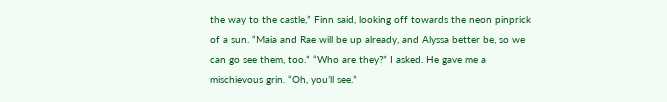the way to the castle,” Finn said, looking off towards the neon pinprick of a sun. “Maia and Rae will be up already, and Alyssa better be, so we can go see them, too.” “Who are they?” I asked. He gave me a mischievous grin. “Oh, you’ll see.”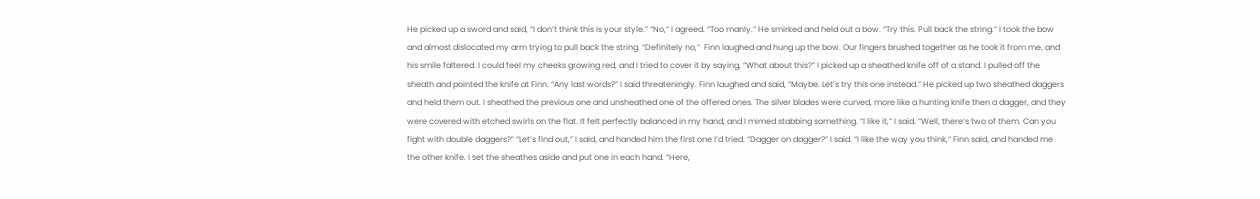He picked up a sword and said, “I don’t think this is your style.” “No,” I agreed. “Too manly.” He smirked and held out a bow. “Try this. Pull back the string.” I took the bow and almost dislocated my arm trying to pull back the string. “Definitely no,”  Finn laughed and hung up the bow. Our fingers brushed together as he took it from me, and his smile faltered. I could feel my cheeks growing red, and I tried to cover it by saying, “What about this?” I picked up a sheathed knife off of a stand. I pulled off the sheath and pointed the knife at Finn. “Any last words?” I said threateningly. Finn laughed and said, “Maybe. Let’s try this one instead.” He picked up two sheathed daggers and held them out. I sheathed the previous one and unsheathed one of the offered ones. The silver blades were curved, more like a hunting knife then a dagger, and they were covered with etched swirls on the flat. It felt perfectly balanced in my hand, and I mimed stabbing something. “I like it,” I said. “Well, there’s two of them. Can you fight with double daggers?” “Let’s find out,” I said, and handed him the first one I’d tried. “Dagger on dagger?” I said. “I like the way you think,” Finn said, and handed me the other knife. I set the sheathes aside and put one in each hand. “Here,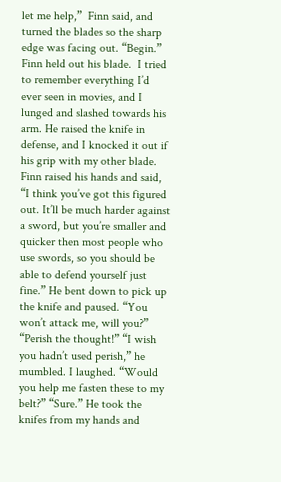let me help,”  Finn said, and turned the blades so the sharp edge was facing out. “Begin.” Finn held out his blade.  I tried to remember everything I’d ever seen in movies, and I lunged and slashed towards his arm. He raised the knife in defense, and I knocked it out if his grip with my other blade. Finn raised his hands and said, “I think you’ve got this figured out. It’ll be much harder against a sword, but you’re smaller and quicker then most people who use swords, so you should be able to defend yourself just fine.” He bent down to pick up the knife and paused. “You won’t attack me, will you?” “Perish the thought!” “I wish you hadn’t used perish,” he mumbled. I laughed. “Would you help me fasten these to my belt?” “Sure.” He took the knifes from my hands and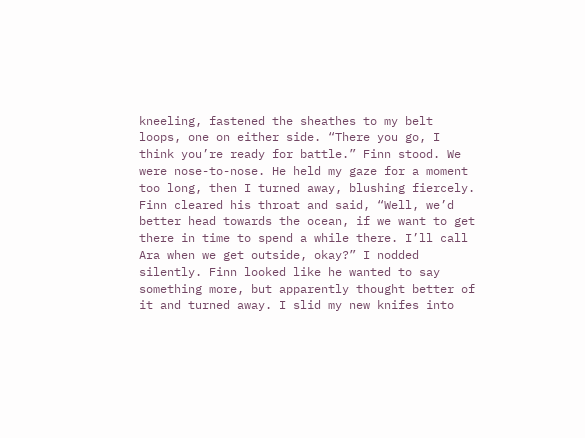kneeling, fastened the sheathes to my belt loops, one on either side. “There you go, I think you’re ready for battle.” Finn stood. We were nose-to-nose. He held my gaze for a moment too long, then I turned away, blushing fiercely. Finn cleared his throat and said, “Well, we’d better head towards the ocean, if we want to get there in time to spend a while there. I’ll call Ara when we get outside, okay?” I nodded silently. Finn looked like he wanted to say something more, but apparently thought better of it and turned away. I slid my new knifes into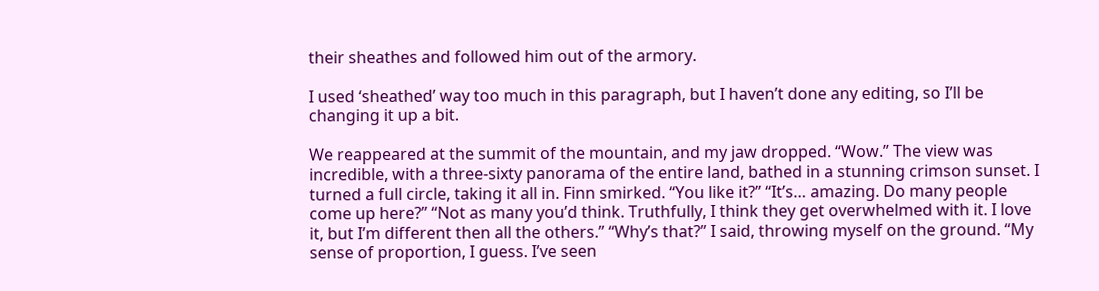their sheathes and followed him out of the armory.

I used ‘sheathed’ way too much in this paragraph, but I haven’t done any editing, so I’ll be changing it up a bit.

We reappeared at the summit of the mountain, and my jaw dropped. “Wow.” The view was incredible, with a three-sixty panorama of the entire land, bathed in a stunning crimson sunset. I turned a full circle, taking it all in. Finn smirked. “You like it?” “It’s… amazing. Do many people come up here?” “Not as many you’d think. Truthfully, I think they get overwhelmed with it. I love it, but I’m different then all the others.” “Why’s that?” I said, throwing myself on the ground. “My sense of proportion, I guess. I’ve seen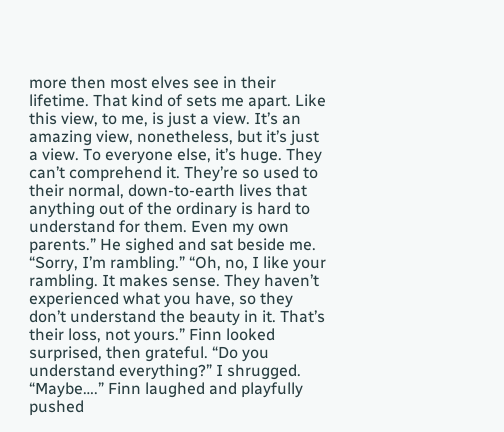more then most elves see in their lifetime. That kind of sets me apart. Like this view, to me, is just a view. It’s an amazing view, nonetheless, but it’s just a view. To everyone else, it’s huge. They can’t comprehend it. They’re so used to their normal, down-to-earth lives that anything out of the ordinary is hard to understand for them. Even my own parents.” He sighed and sat beside me. “Sorry, I’m rambling.” “Oh, no, I like your rambling. It makes sense. They haven’t experienced what you have, so they don’t understand the beauty in it. That’s their loss, not yours.” Finn looked surprised, then grateful. “Do you understand everything?” I shrugged. “Maybe….” Finn laughed and playfully pushed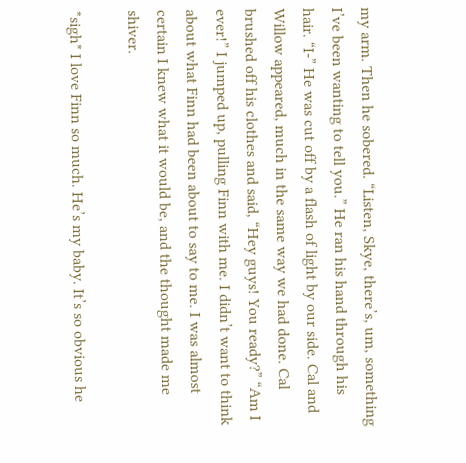my arm. Then he sobered. “Listen, Skye, there’s, um, something I’ve been wanting to tell you.” He ran his hand through his hair. “I-” He was cut off by a flash of light by our side. Cal and Willow appeared, much in the same way we had done. Cal brushed off his clothes and said, “Hey guys! You ready?” “Am I ever!” I jumped up, pulling Finn with me. I didn’t want to think about what Finn had been about to say to me. I was almost certain I knew what it would be, and the thought made me shiver.

*sigh* I love Finn so much. He’s my baby. It’s so obvious he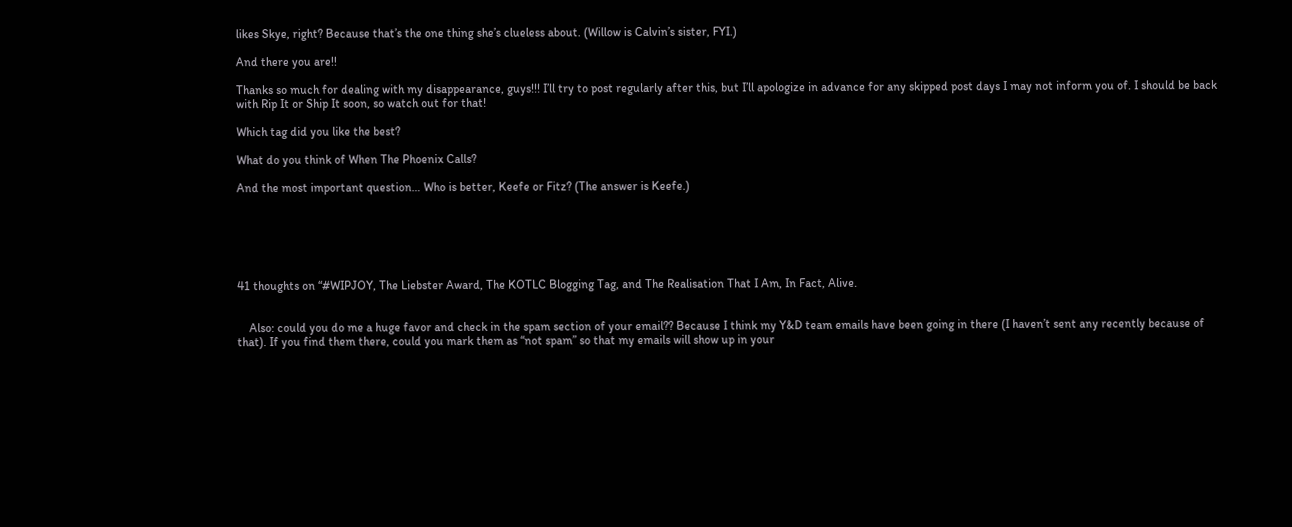likes Skye, right? Because that’s the one thing she’s clueless about. (Willow is Calvin’s sister, FYI.)

And there you are!!

Thanks so much for dealing with my disappearance, guys!!! I’ll try to post regularly after this, but I’ll apologize in advance for any skipped post days I may not inform you of. I should be back with Rip It or Ship It soon, so watch out for that!

Which tag did you like the best?

What do you think of When The Phoenix Calls?

And the most important question… Who is better, Keefe or Fitz? (The answer is Keefe.)






41 thoughts on “#WIPJOY, The Liebster Award, The KOTLC Blogging Tag, and The Realisation That I Am, In Fact, Alive.


    Also: could you do me a huge favor and check in the spam section of your email?? Because I think my Y&D team emails have been going in there (I haven’t sent any recently because of that). If you find them there, could you mark them as “not spam” so that my emails will show up in your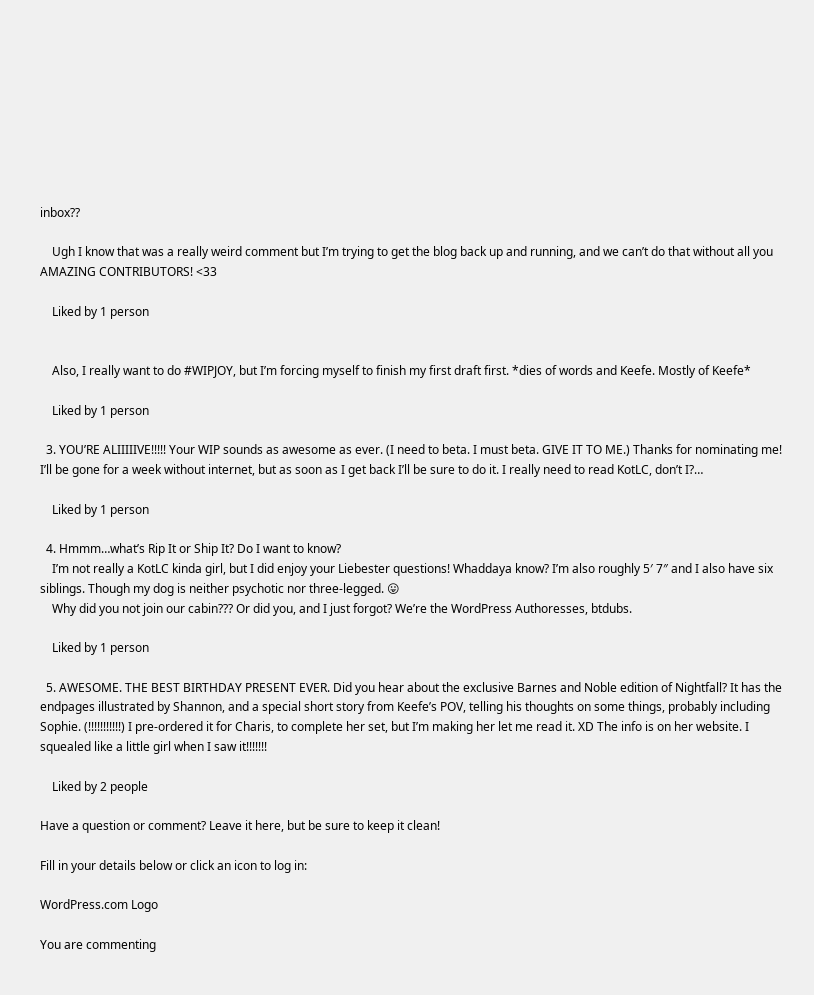inbox??

    Ugh I know that was a really weird comment but I’m trying to get the blog back up and running, and we can’t do that without all you AMAZING CONTRIBUTORS! <33

    Liked by 1 person


    Also, I really want to do #WIPJOY, but I’m forcing myself to finish my first draft first. *dies of words and Keefe. Mostly of Keefe*

    Liked by 1 person

  3. YOU’RE ALIIIIIVE!!!!! Your WIP sounds as awesome as ever. (I need to beta. I must beta. GIVE IT TO ME.) Thanks for nominating me! I’ll be gone for a week without internet, but as soon as I get back I’ll be sure to do it. I really need to read KotLC, don’t I?…

    Liked by 1 person

  4. Hmmm…what’s Rip It or Ship It? Do I want to know?
    I’m not really a KotLC kinda girl, but I did enjoy your Liebester questions! Whaddaya know? I’m also roughly 5′ 7″ and I also have six siblings. Though my dog is neither psychotic nor three-legged. 😛
    Why did you not join our cabin??? Or did you, and I just forgot? We’re the WordPress Authoresses, btdubs.

    Liked by 1 person

  5. AWESOME. THE BEST BIRTHDAY PRESENT EVER. Did you hear about the exclusive Barnes and Noble edition of Nightfall? It has the endpages illustrated by Shannon, and a special short story from Keefe’s POV, telling his thoughts on some things, probably including Sophie. (!!!!!!!!!!!) I pre-ordered it for Charis, to complete her set, but I’m making her let me read it. XD The info is on her website. I squealed like a little girl when I saw it!!!!!!!

    Liked by 2 people

Have a question or comment? Leave it here, but be sure to keep it clean!

Fill in your details below or click an icon to log in:

WordPress.com Logo

You are commenting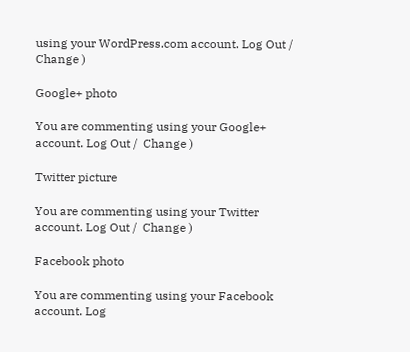using your WordPress.com account. Log Out /  Change )

Google+ photo

You are commenting using your Google+ account. Log Out /  Change )

Twitter picture

You are commenting using your Twitter account. Log Out /  Change )

Facebook photo

You are commenting using your Facebook account. Log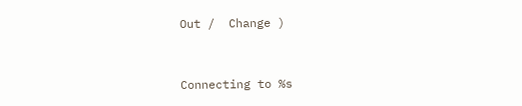Out /  Change )


Connecting to %s